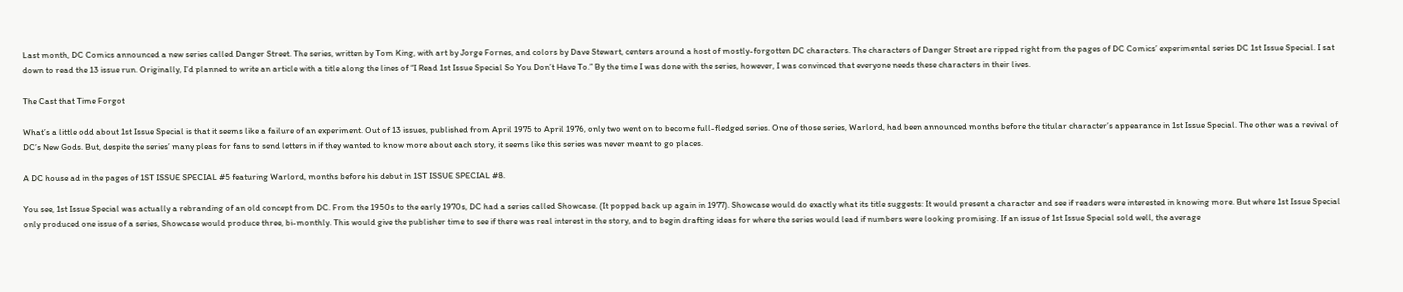Last month, DC Comics announced a new series called Danger Street. The series, written by Tom King, with art by Jorge Fornes, and colors by Dave Stewart, centers around a host of mostly-forgotten DC characters. The characters of Danger Street are ripped right from the pages of DC Comics’ experimental series DC 1st Issue Special. I sat down to read the 13 issue run. Originally, I’d planned to write an article with a title along the lines of “I Read 1st Issue Special So You Don’t Have To.” By the time I was done with the series, however, I was convinced that everyone needs these characters in their lives.

The Cast that Time Forgot

What’s a little odd about 1st Issue Special is that it seems like a failure of an experiment. Out of 13 issues, published from April 1975 to April 1976, only two went on to become full-fledged series. One of those series, Warlord, had been announced months before the titular character’s appearance in 1st Issue Special. The other was a revival of DC’s New Gods. But, despite the series’ many pleas for fans to send letters in if they wanted to know more about each story, it seems like this series was never meant to go places.

A DC house ad in the pages of 1ST ISSUE SPECIAL #5 featuring Warlord, months before his debut in 1ST ISSUE SPECIAL #8.

You see, 1st Issue Special was actually a rebranding of an old concept from DC. From the 1950s to the early 1970s, DC had a series called Showcase. (It popped back up again in 1977). Showcase would do exactly what its title suggests: It would present a character and see if readers were interested in knowing more. But where 1st Issue Special only produced one issue of a series, Showcase would produce three, bi-monthly. This would give the publisher time to see if there was real interest in the story, and to begin drafting ideas for where the series would lead if numbers were looking promising. If an issue of 1st Issue Special sold well, the average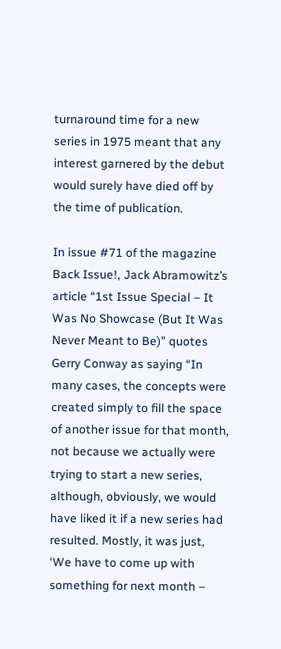turnaround time for a new series in 1975 meant that any interest garnered by the debut would surely have died off by the time of publication.

In issue #71 of the magazine Back Issue!, Jack Abramowitz’s article “1st Issue Special – It Was No Showcase (But It Was Never Meant to Be)” quotes Gerry Conway as saying “In many cases, the concepts were created simply to fill the space of another issue for that month, not because we actually were trying to start a new series, although, obviously, we would have liked it if a new series had resulted. Mostly, it was just, ‘We have to come up with something for next month –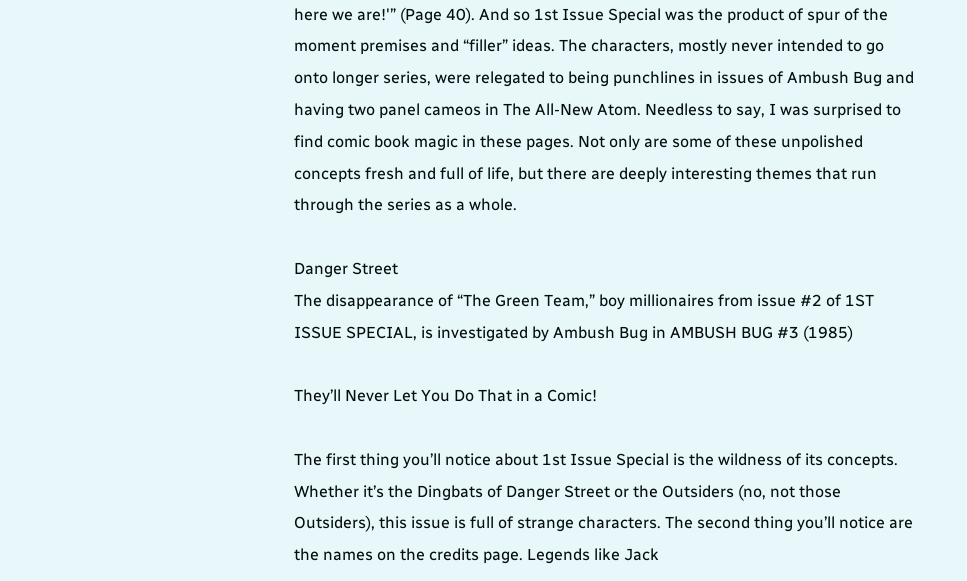here we are!'” (Page 40). And so 1st Issue Special was the product of spur of the moment premises and “filler” ideas. The characters, mostly never intended to go onto longer series, were relegated to being punchlines in issues of Ambush Bug and having two panel cameos in The All-New Atom. Needless to say, I was surprised to find comic book magic in these pages. Not only are some of these unpolished concepts fresh and full of life, but there are deeply interesting themes that run through the series as a whole.

Danger Street
The disappearance of “The Green Team,” boy millionaires from issue #2 of 1ST ISSUE SPECIAL, is investigated by Ambush Bug in AMBUSH BUG #3 (1985)

They’ll Never Let You Do That in a Comic!

The first thing you’ll notice about 1st Issue Special is the wildness of its concepts. Whether it’s the Dingbats of Danger Street or the Outsiders (no, not those Outsiders), this issue is full of strange characters. The second thing you’ll notice are the names on the credits page. Legends like Jack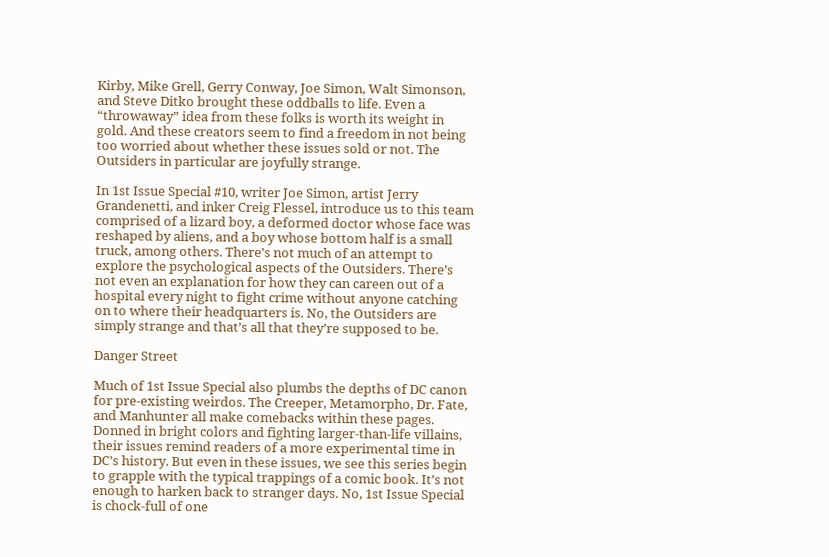Kirby, Mike Grell, Gerry Conway, Joe Simon, Walt Simonson, and Steve Ditko brought these oddballs to life. Even a “throwaway” idea from these folks is worth its weight in gold. And these creators seem to find a freedom in not being too worried about whether these issues sold or not. The Outsiders in particular are joyfully strange.

In 1st Issue Special #10, writer Joe Simon, artist Jerry Grandenetti, and inker Creig Flessel, introduce us to this team comprised of a lizard boy, a deformed doctor whose face was reshaped by aliens, and a boy whose bottom half is a small truck, among others. There’s not much of an attempt to explore the psychological aspects of the Outsiders. There’s not even an explanation for how they can careen out of a hospital every night to fight crime without anyone catching on to where their headquarters is. No, the Outsiders are simply strange and that’s all that they’re supposed to be.

Danger Street

Much of 1st Issue Special also plumbs the depths of DC canon for pre-existing weirdos. The Creeper, Metamorpho, Dr. Fate, and Manhunter all make comebacks within these pages. Donned in bright colors and fighting larger-than-life villains, their issues remind readers of a more experimental time in DC’s history. But even in these issues, we see this series begin to grapple with the typical trappings of a comic book. It’s not enough to harken back to stranger days. No, 1st Issue Special is chock-full of one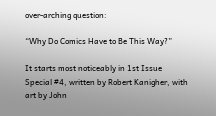over-arching question:

“Why Do Comics Have to Be This Way?”

It starts most noticeably in 1st Issue Special #4, written by Robert Kanigher, with art by John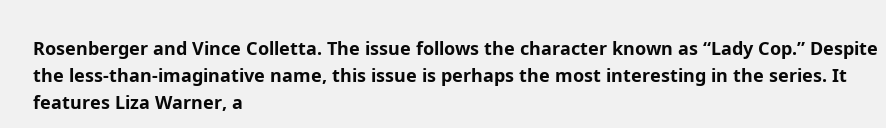Rosenberger and Vince Colletta. The issue follows the character known as “Lady Cop.” Despite the less-than-imaginative name, this issue is perhaps the most interesting in the series. It features Liza Warner, a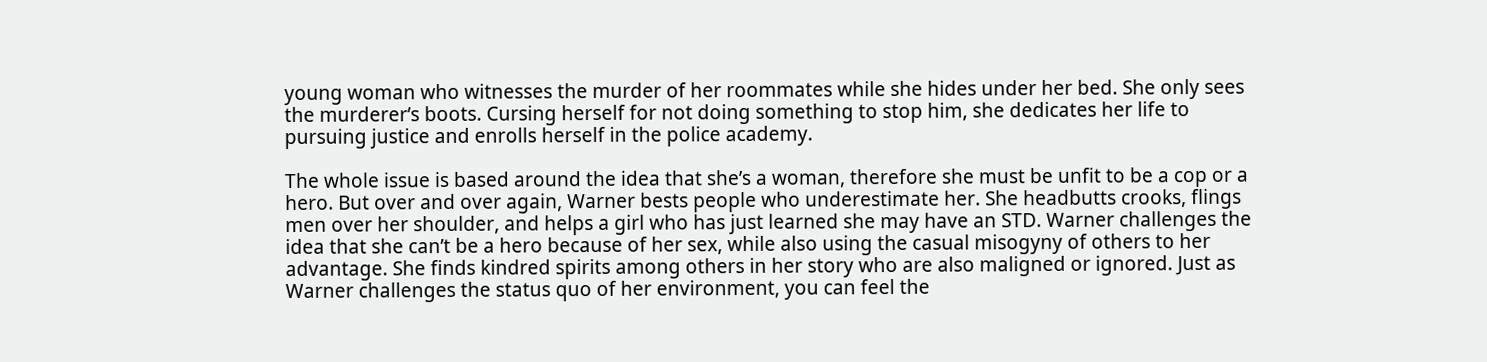young woman who witnesses the murder of her roommates while she hides under her bed. She only sees the murderer’s boots. Cursing herself for not doing something to stop him, she dedicates her life to pursuing justice and enrolls herself in the police academy.

The whole issue is based around the idea that she’s a woman, therefore she must be unfit to be a cop or a hero. But over and over again, Warner bests people who underestimate her. She headbutts crooks, flings men over her shoulder, and helps a girl who has just learned she may have an STD. Warner challenges the idea that she can’t be a hero because of her sex, while also using the casual misogyny of others to her advantage. She finds kindred spirits among others in her story who are also maligned or ignored. Just as Warner challenges the status quo of her environment, you can feel the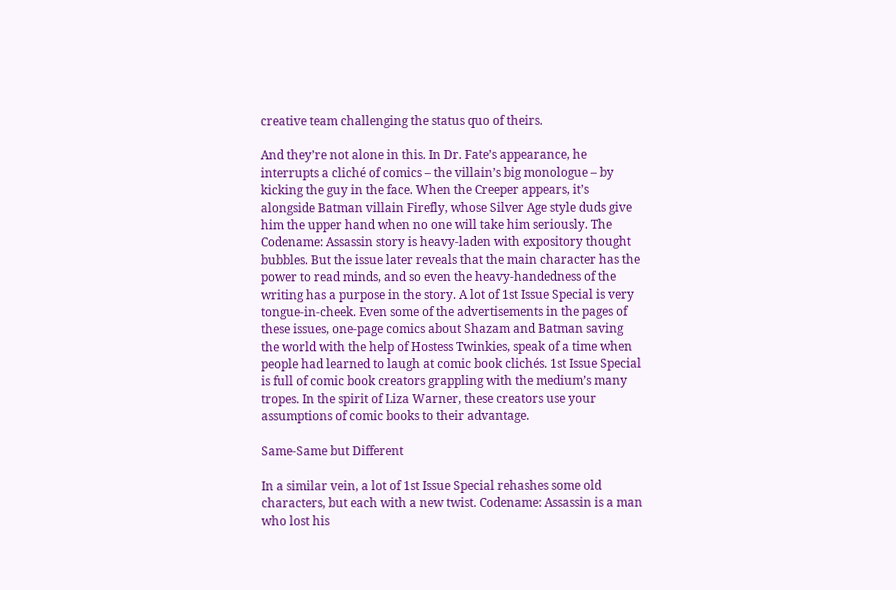creative team challenging the status quo of theirs.

And they’re not alone in this. In Dr. Fate’s appearance, he interrupts a cliché of comics – the villain’s big monologue – by kicking the guy in the face. When the Creeper appears, it’s alongside Batman villain Firefly, whose Silver Age style duds give him the upper hand when no one will take him seriously. The Codename: Assassin story is heavy-laden with expository thought bubbles. But the issue later reveals that the main character has the power to read minds, and so even the heavy-handedness of the writing has a purpose in the story. A lot of 1st Issue Special is very tongue-in-cheek. Even some of the advertisements in the pages of these issues, one-page comics about Shazam and Batman saving the world with the help of Hostess Twinkies, speak of a time when people had learned to laugh at comic book clichés. 1st Issue Special is full of comic book creators grappling with the medium’s many tropes. In the spirit of Liza Warner, these creators use your assumptions of comic books to their advantage.

Same-Same but Different

In a similar vein, a lot of 1st Issue Special rehashes some old characters, but each with a new twist. Codename: Assassin is a man who lost his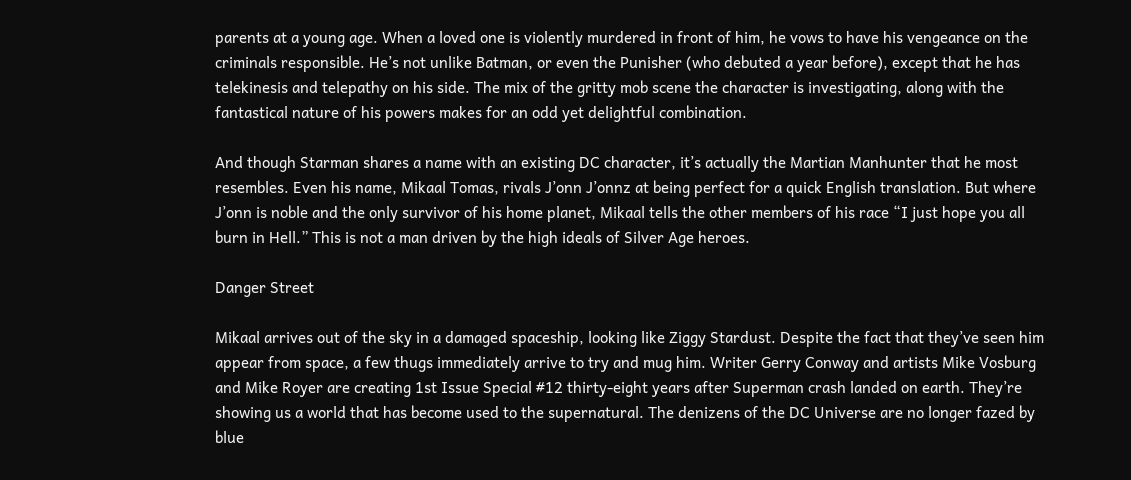parents at a young age. When a loved one is violently murdered in front of him, he vows to have his vengeance on the criminals responsible. He’s not unlike Batman, or even the Punisher (who debuted a year before), except that he has telekinesis and telepathy on his side. The mix of the gritty mob scene the character is investigating, along with the fantastical nature of his powers makes for an odd yet delightful combination.

And though Starman shares a name with an existing DC character, it’s actually the Martian Manhunter that he most resembles. Even his name, Mikaal Tomas, rivals J’onn J’onnz at being perfect for a quick English translation. But where J’onn is noble and the only survivor of his home planet, Mikaal tells the other members of his race “I just hope you all burn in Hell.” This is not a man driven by the high ideals of Silver Age heroes.

Danger Street

Mikaal arrives out of the sky in a damaged spaceship, looking like Ziggy Stardust. Despite the fact that they’ve seen him appear from space, a few thugs immediately arrive to try and mug him. Writer Gerry Conway and artists Mike Vosburg and Mike Royer are creating 1st Issue Special #12 thirty-eight years after Superman crash landed on earth. They’re showing us a world that has become used to the supernatural. The denizens of the DC Universe are no longer fazed by blue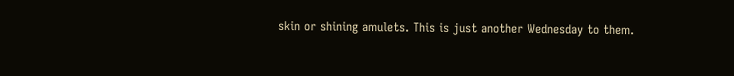skin or shining amulets. This is just another Wednesday to them.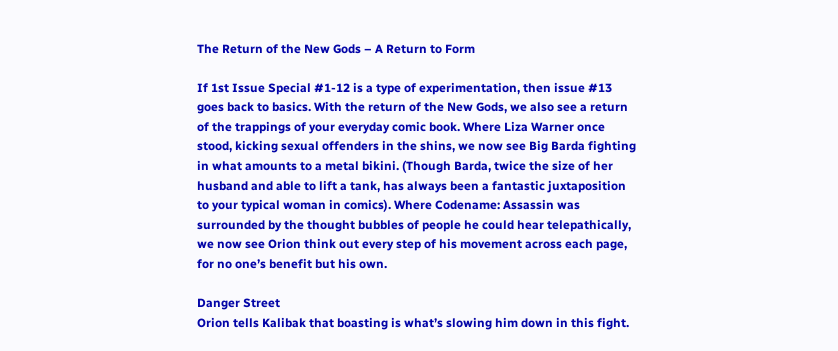The Return of the New Gods – A Return to Form

If 1st Issue Special #1-12 is a type of experimentation, then issue #13 goes back to basics. With the return of the New Gods, we also see a return of the trappings of your everyday comic book. Where Liza Warner once stood, kicking sexual offenders in the shins, we now see Big Barda fighting in what amounts to a metal bikini. (Though Barda, twice the size of her husband and able to lift a tank, has always been a fantastic juxtaposition to your typical woman in comics). Where Codename: Assassin was surrounded by the thought bubbles of people he could hear telepathically, we now see Orion think out every step of his movement across each page, for no one’s benefit but his own.

Danger Street
Orion tells Kalibak that boasting is what’s slowing him down in this fight.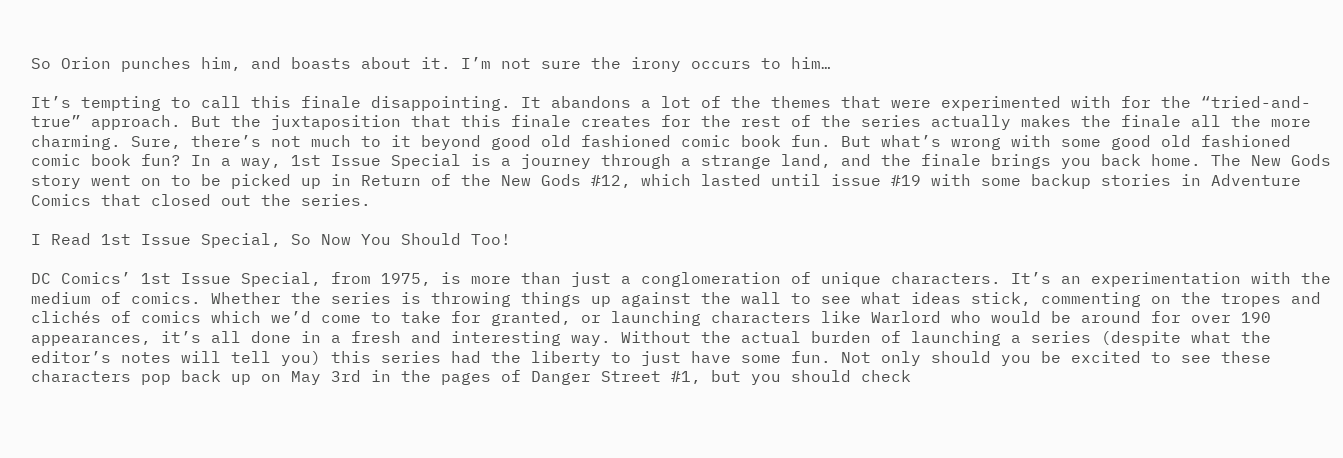So Orion punches him, and boasts about it. I’m not sure the irony occurs to him…

It’s tempting to call this finale disappointing. It abandons a lot of the themes that were experimented with for the “tried-and-true” approach. But the juxtaposition that this finale creates for the rest of the series actually makes the finale all the more charming. Sure, there’s not much to it beyond good old fashioned comic book fun. But what’s wrong with some good old fashioned comic book fun? In a way, 1st Issue Special is a journey through a strange land, and the finale brings you back home. The New Gods story went on to be picked up in Return of the New Gods #12, which lasted until issue #19 with some backup stories in Adventure Comics that closed out the series.

I Read 1st Issue Special, So Now You Should Too!

DC Comics’ 1st Issue Special, from 1975, is more than just a conglomeration of unique characters. It’s an experimentation with the medium of comics. Whether the series is throwing things up against the wall to see what ideas stick, commenting on the tropes and clichés of comics which we’d come to take for granted, or launching characters like Warlord who would be around for over 190 appearances, it’s all done in a fresh and interesting way. Without the actual burden of launching a series (despite what the editor’s notes will tell you) this series had the liberty to just have some fun. Not only should you be excited to see these characters pop back up on May 3rd in the pages of Danger Street #1, but you should check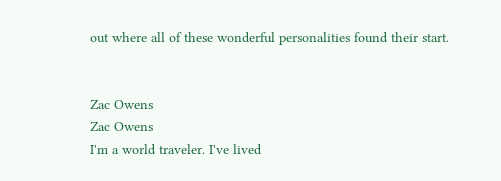out where all of these wonderful personalities found their start.


Zac Owens
Zac Owens
I'm a world traveler. I've lived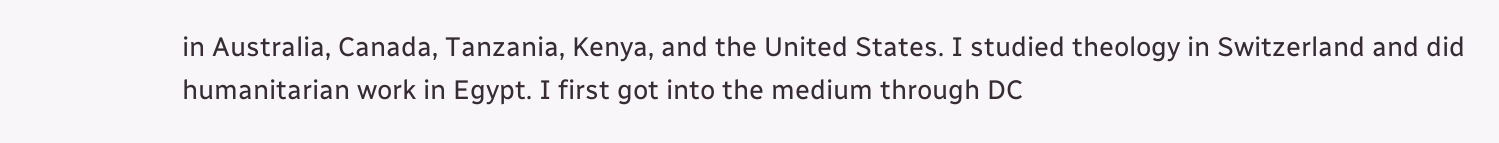in Australia, Canada, Tanzania, Kenya, and the United States. I studied theology in Switzerland and did humanitarian work in Egypt. I first got into the medium through DC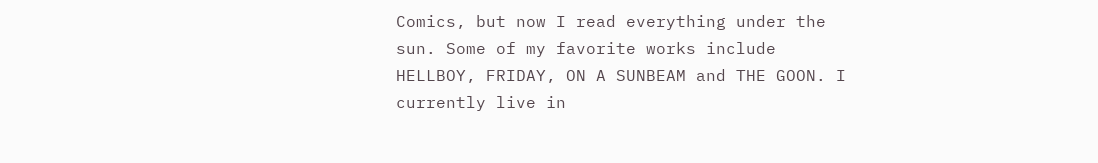Comics, but now I read everything under the sun. Some of my favorite works include HELLBOY, FRIDAY, ON A SUNBEAM and THE GOON. I currently live in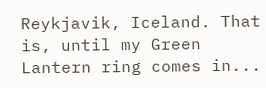Reykjavik, Iceland. That is, until my Green Lantern ring comes in...